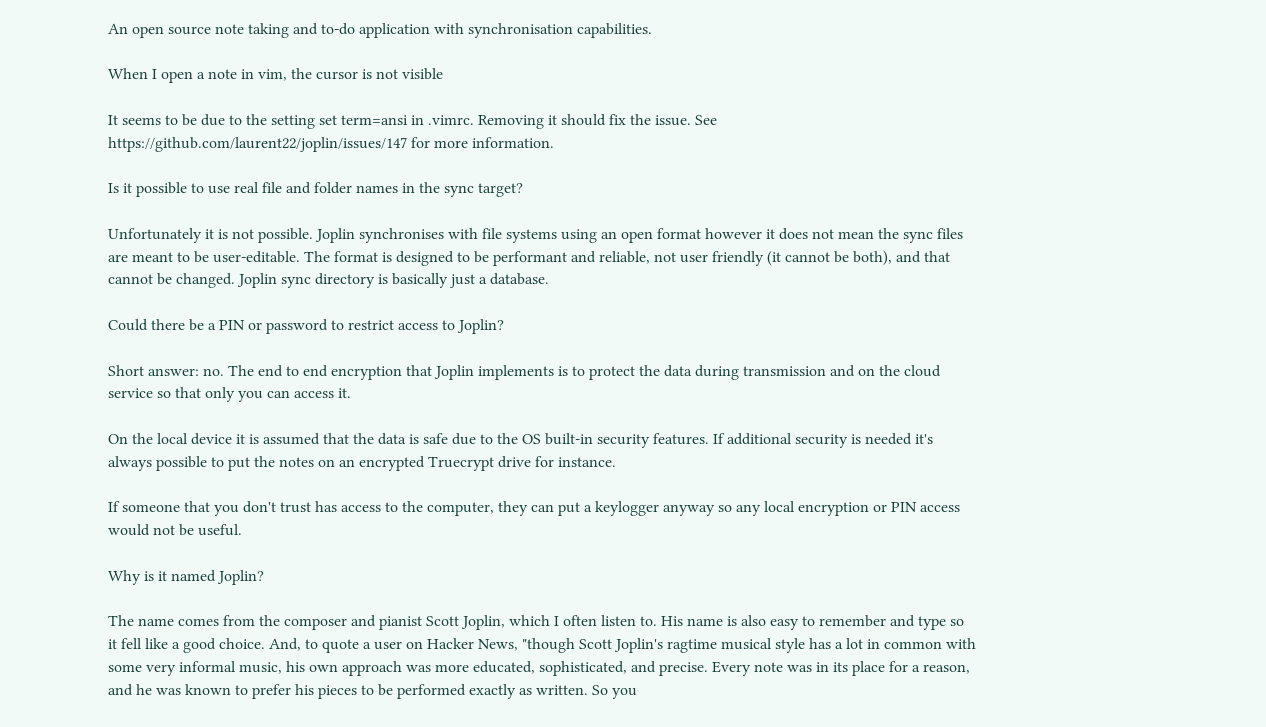An open source note taking and to-do application with synchronisation capabilities.

When I open a note in vim, the cursor is not visible

It seems to be due to the setting set term=ansi in .vimrc. Removing it should fix the issue. See https://github.com/laurent22/joplin/issues/147 for more information.

Is it possible to use real file and folder names in the sync target?

Unfortunately it is not possible. Joplin synchronises with file systems using an open format however it does not mean the sync files are meant to be user-editable. The format is designed to be performant and reliable, not user friendly (it cannot be both), and that cannot be changed. Joplin sync directory is basically just a database.

Could there be a PIN or password to restrict access to Joplin?

Short answer: no. The end to end encryption that Joplin implements is to protect the data during transmission and on the cloud service so that only you can access it.

On the local device it is assumed that the data is safe due to the OS built-in security features. If additional security is needed it's always possible to put the notes on an encrypted Truecrypt drive for instance.

If someone that you don't trust has access to the computer, they can put a keylogger anyway so any local encryption or PIN access would not be useful.

Why is it named Joplin?

The name comes from the composer and pianist Scott Joplin, which I often listen to. His name is also easy to remember and type so it fell like a good choice. And, to quote a user on Hacker News, "though Scott Joplin's ragtime musical style has a lot in common with some very informal music, his own approach was more educated, sophisticated, and precise. Every note was in its place for a reason, and he was known to prefer his pieces to be performed exactly as written. So you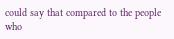could say that compared to the people who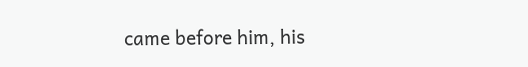came before him, his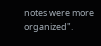notes were more organized".